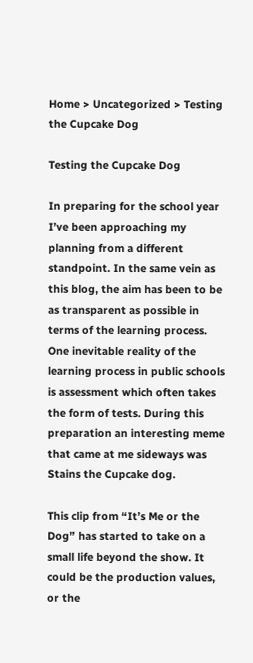Home > Uncategorized > Testing the Cupcake Dog

Testing the Cupcake Dog

In preparing for the school year I’ve been approaching my planning from a different standpoint. In the same vein as this blog, the aim has been to be as transparent as possible in terms of the learning process. One inevitable reality of the learning process in public schools is assessment which often takes the form of tests. During this preparation an interesting meme that came at me sideways was Stains the Cupcake dog.

This clip from “It’s Me or the Dog” has started to take on a small life beyond the show. It could be the production values, or the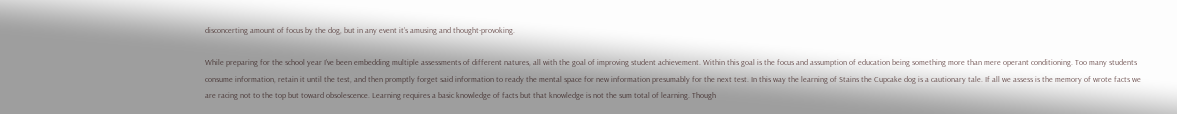disconcerting amount of focus by the dog, but in any event it’s amusing and thought-provoking.

While preparing for the school year I’ve been embedding multiple assessments of different natures, all with the goal of improving student achievement. Within this goal is the focus and assumption of education being something more than mere operant conditioning. Too many students consume information, retain it until the test, and then promptly forget said information to ready the mental space for new information presumably for the next test. In this way the learning of Stains the Cupcake dog is a cautionary tale. If all we assess is the memory of wrote facts we are racing not to the top but toward obsolescence. Learning requires a basic knowledge of facts but that knowledge is not the sum total of learning. Though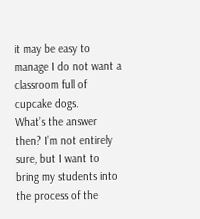it may be easy to manage I do not want a classroom full of cupcake dogs.
What’s the answer then? I’m not entirely sure, but I want to bring my students into the process of the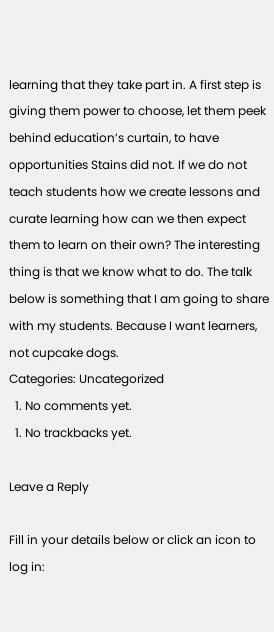learning that they take part in. A first step is giving them power to choose, let them peek behind education’s curtain, to have opportunities Stains did not. If we do not teach students how we create lessons and curate learning how can we then expect them to learn on their own? The interesting thing is that we know what to do. The talk below is something that I am going to share with my students. Because I want learners, not cupcake dogs.
Categories: Uncategorized
  1. No comments yet.
  1. No trackbacks yet.

Leave a Reply

Fill in your details below or click an icon to log in: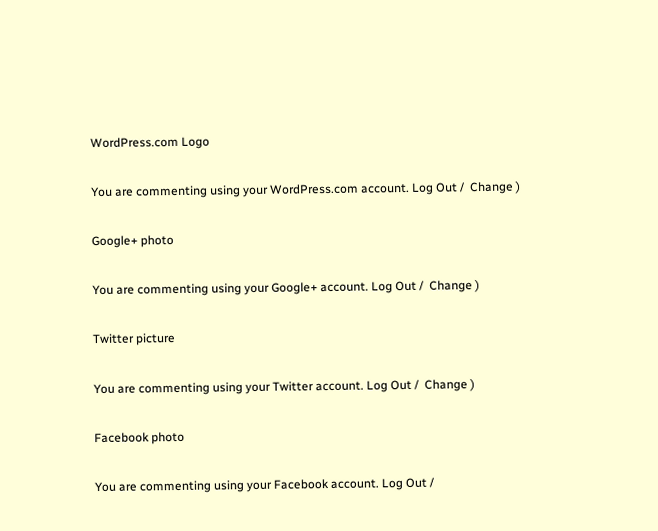WordPress.com Logo

You are commenting using your WordPress.com account. Log Out /  Change )

Google+ photo

You are commenting using your Google+ account. Log Out /  Change )

Twitter picture

You are commenting using your Twitter account. Log Out /  Change )

Facebook photo

You are commenting using your Facebook account. Log Out /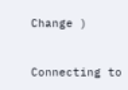Change )


Connecting to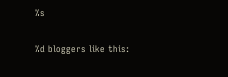%s

%d bloggers like this: